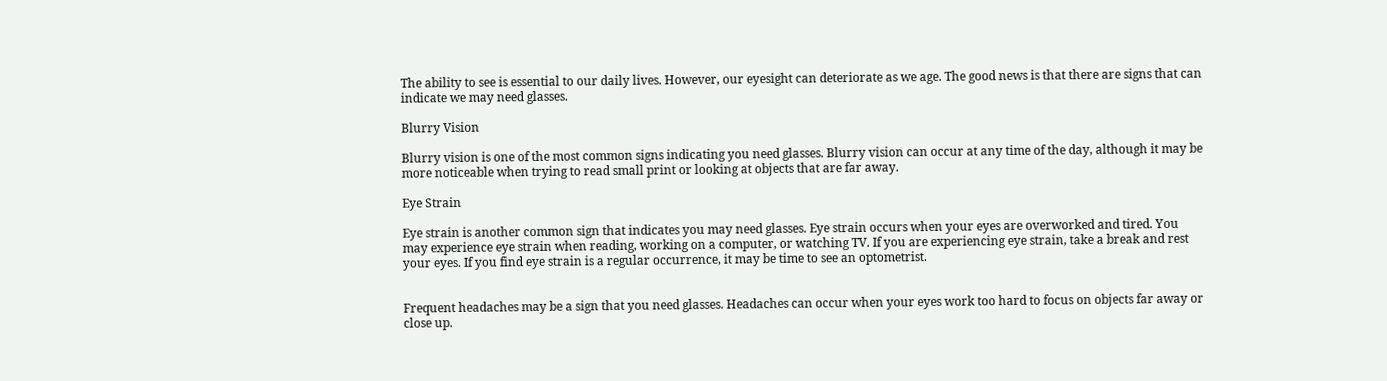The ability to see is essential to our daily lives. However, our eyesight can deteriorate as we age. The good news is that there are signs that can indicate we may need glasses.

Blurry Vision

Blurry vision is one of the most common signs indicating you need glasses. Blurry vision can occur at any time of the day, although it may be more noticeable when trying to read small print or looking at objects that are far away.

Eye Strain

Eye strain is another common sign that indicates you may need glasses. Eye strain occurs when your eyes are overworked and tired. You may experience eye strain when reading, working on a computer, or watching TV. If you are experiencing eye strain, take a break and rest your eyes. If you find eye strain is a regular occurrence, it may be time to see an optometrist.


Frequent headaches may be a sign that you need glasses. Headaches can occur when your eyes work too hard to focus on objects far away or close up.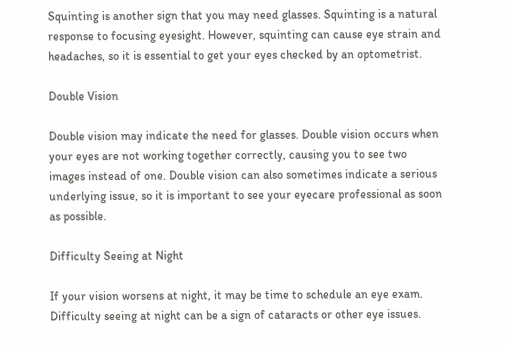Squinting is another sign that you may need glasses. Squinting is a natural response to focusing eyesight. However, squinting can cause eye strain and headaches, so it is essential to get your eyes checked by an optometrist.

Double Vision

Double vision may indicate the need for glasses. Double vision occurs when your eyes are not working together correctly, causing you to see two images instead of one. Double vision can also sometimes indicate a serious underlying issue, so it is important to see your eyecare professional as soon as possible.

Difficulty Seeing at Night

If your vision worsens at night, it may be time to schedule an eye exam. Difficulty seeing at night can be a sign of cataracts or other eye issues.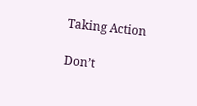Taking Action

Don’t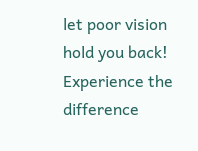let poor vision hold you back! Experience the difference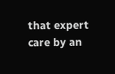that expert care by an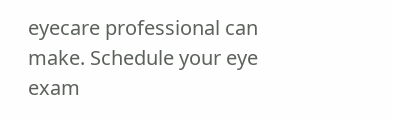eyecare professional can make. Schedule your eye exam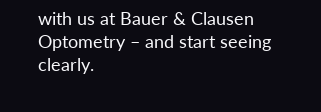with us at Bauer & Clausen Optometry – and start seeing clearly.